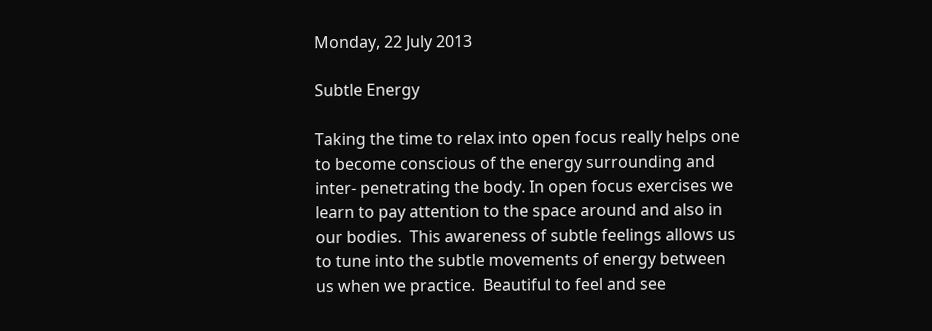Monday, 22 July 2013

Subtle Energy

Taking the time to relax into open focus really helps one to become conscious of the energy surrounding and inter- penetrating the body. In open focus exercises we learn to pay attention to the space around and also in our bodies.  This awareness of subtle feelings allows us to tune into the subtle movements of energy between us when we practice.  Beautiful to feel and see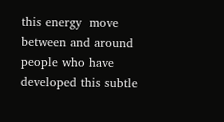this energy  move between and around people who have developed this subtle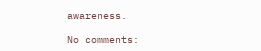awareness.

No comments: